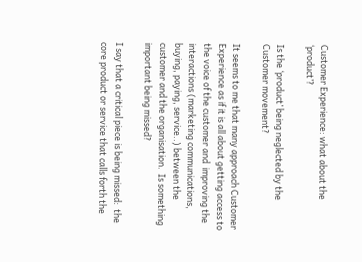Customer Experience: what about the ‘product’?

Is the ‘product’ being neglected by the Customer movement?

It seems to me that many approach Customer Experience as if it is all about getting access to the voice of the customer and  improving the interactions (marketing communications, buying, paying, service..) between the customer and the organisation.  Is something important being missed?

I say that a critical piece is being missed:  the core product or service that calls forth the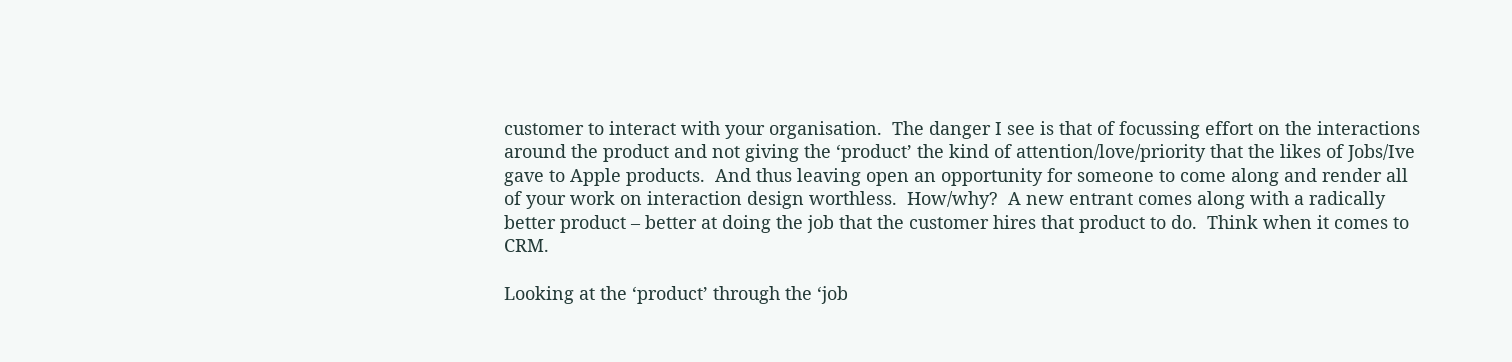customer to interact with your organisation.  The danger I see is that of focussing effort on the interactions around the product and not giving the ‘product’ the kind of attention/love/priority that the likes of Jobs/Ive gave to Apple products.  And thus leaving open an opportunity for someone to come along and render all of your work on interaction design worthless.  How/why?  A new entrant comes along with a radically better product – better at doing the job that the customer hires that product to do.  Think when it comes to CRM.

Looking at the ‘product’ through the ‘job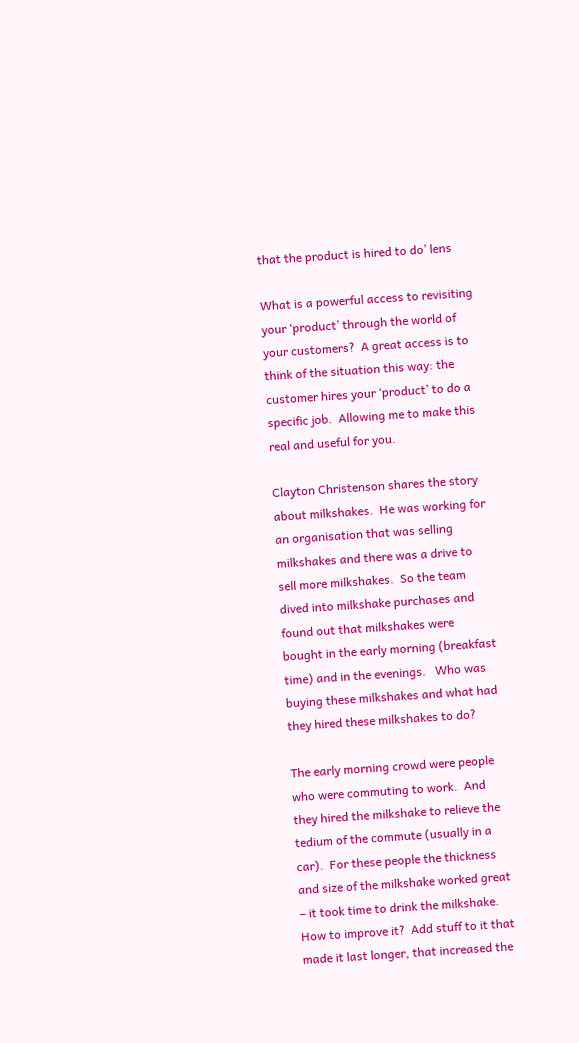that the product is hired to do’ lens

What is a powerful access to revisiting your ‘product’ through the world of your customers?  A great access is to think of the situation this way: the customer hires your ‘product’ to do a specific job.  Allowing me to make this real and useful for you.

Clayton Christenson shares the story about milkshakes.  He was working for an organisation that was selling milkshakes and there was a drive to sell more milkshakes.  So the team dived into milkshake purchases and found out that milkshakes were bought in the early morning (breakfast time) and in the evenings.   Who was buying these milkshakes and what had they hired these milkshakes to do?

The early morning crowd were people who were commuting to work.  And they hired the milkshake to relieve the tedium of the commute (usually in a car).  For these people the thickness and size of the milkshake worked great – it took time to drink the milkshake.  How to improve it?  Add stuff to it that made it last longer, that increased the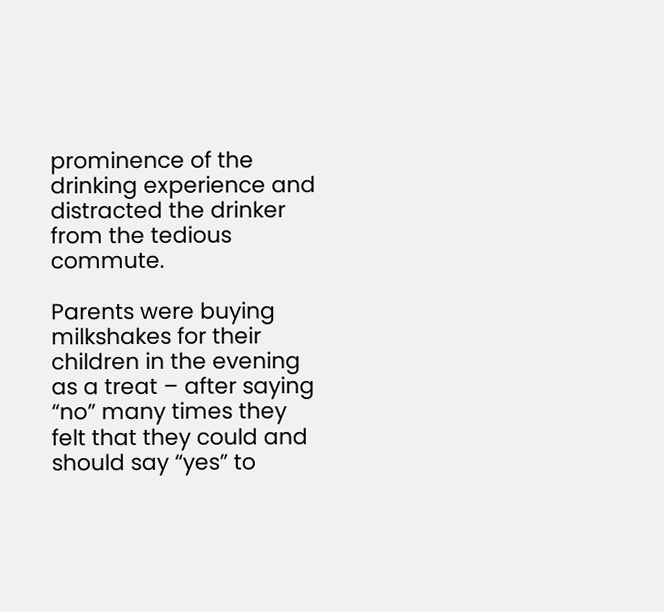prominence of the drinking experience and distracted the drinker from the tedious commute.

Parents were buying milkshakes for their children in the evening as a treat – after saying “no” many times they felt that they could and should say “yes” to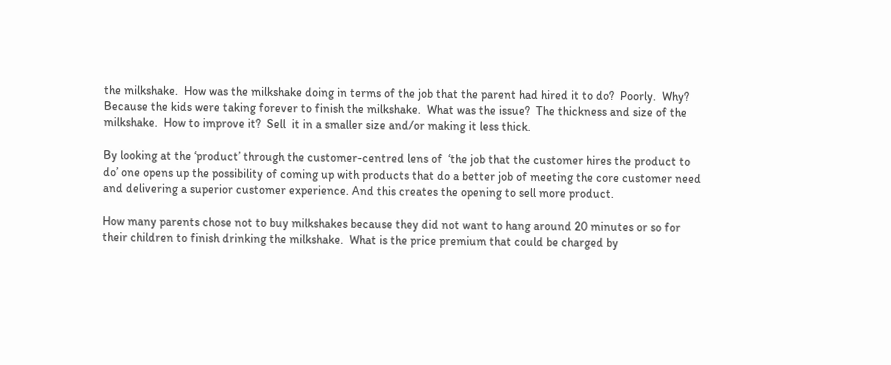the milkshake.  How was the milkshake doing in terms of the job that the parent had hired it to do?  Poorly.  Why?  Because the kids were taking forever to finish the milkshake.  What was the issue?  The thickness and size of the milkshake.  How to improve it?  Sell  it in a smaller size and/or making it less thick.

By looking at the ‘product’ through the customer-centred lens of  ‘the job that the customer hires the product to do’ one opens up the possibility of coming up with products that do a better job of meeting the core customer need and delivering a superior customer experience. And this creates the opening to sell more product.

How many parents chose not to buy milkshakes because they did not want to hang around 20 minutes or so for their children to finish drinking the milkshake.  What is the price premium that could be charged by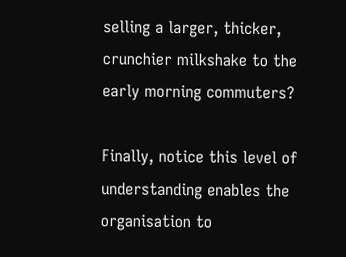selling a larger, thicker, crunchier milkshake to the early morning commuters?

Finally, notice this level of understanding enables the organisation to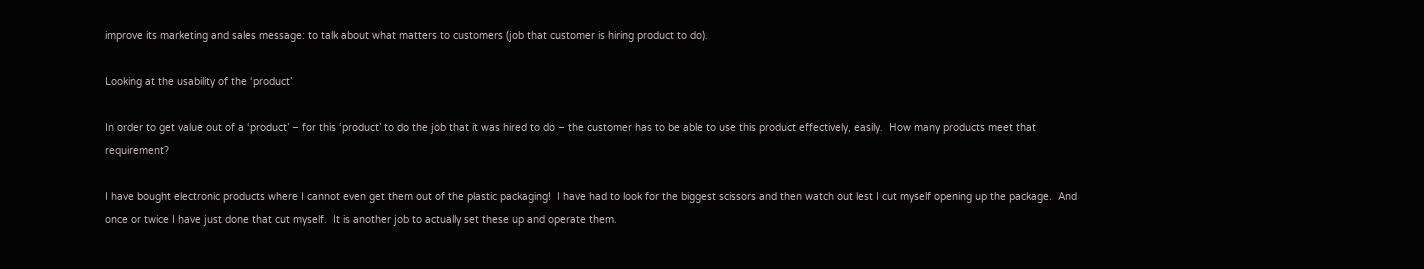improve its marketing and sales message: to talk about what matters to customers (job that customer is hiring product to do).

Looking at the usability of the ‘product’

In order to get value out of a ‘product’ – for this ‘product’ to do the job that it was hired to do – the customer has to be able to use this product effectively, easily.  How many products meet that requirement?

I have bought electronic products where I cannot even get them out of the plastic packaging!  I have had to look for the biggest scissors and then watch out lest I cut myself opening up the package.  And once or twice I have just done that cut myself.  It is another job to actually set these up and operate them.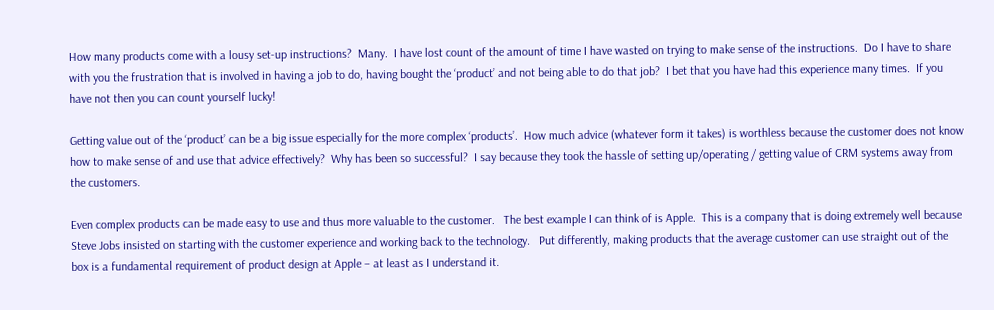How many products come with a lousy set-up instructions?  Many.  I have lost count of the amount of time I have wasted on trying to make sense of the instructions.  Do I have to share with you the frustration that is involved in having a job to do, having bought the ‘product’ and not being able to do that job?  I bet that you have had this experience many times.  If you have not then you can count yourself lucky!

Getting value out of the ‘product’ can be a big issue especially for the more complex ‘products’.  How much advice (whatever form it takes) is worthless because the customer does not know how to make sense of and use that advice effectively?  Why has been so successful?  I say because they took the hassle of setting up/operating / getting value of CRM systems away from the customers.

Even complex products can be made easy to use and thus more valuable to the customer.   The best example I can think of is Apple.  This is a company that is doing extremely well because Steve Jobs insisted on starting with the customer experience and working back to the technology.   Put differently, making products that the average customer can use straight out of the box is a fundamental requirement of product design at Apple – at least as I understand it.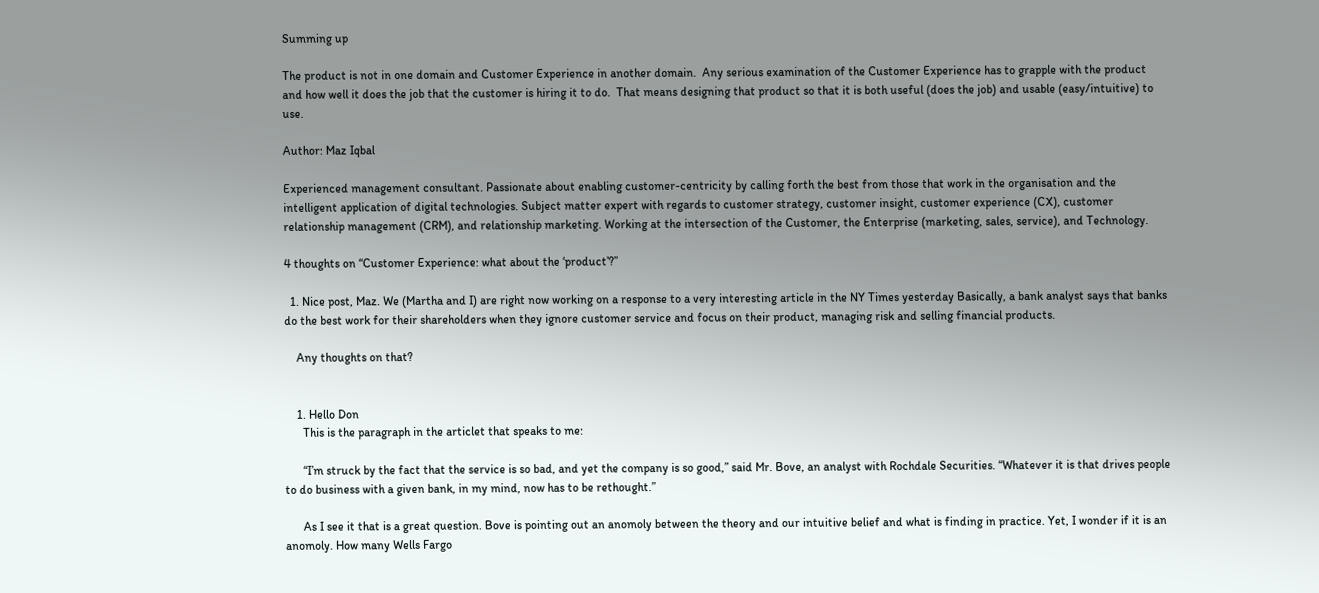Summing up

The product is not in one domain and Customer Experience in another domain.  Any serious examination of the Customer Experience has to grapple with the product and how well it does the job that the customer is hiring it to do.  That means designing that product so that it is both useful (does the job) and usable (easy/intuitive) to use.

Author: Maz Iqbal

Experienced management consultant. Passionate about enabling customer-centricity by calling forth the best from those that work in the organisation and the intelligent application of digital technologies. Subject matter expert with regards to customer strategy, customer insight, customer experience (CX), customer relationship management (CRM), and relationship marketing. Working at the intersection of the Customer, the Enterprise (marketing, sales, service), and Technology.

4 thoughts on “Customer Experience: what about the ‘product’?”

  1. Nice post, Maz. We (Martha and I) are right now working on a response to a very interesting article in the NY Times yesterday Basically, a bank analyst says that banks do the best work for their shareholders when they ignore customer service and focus on their product, managing risk and selling financial products.

    Any thoughts on that?


    1. Hello Don
      This is the paragraph in the articlet that speaks to me:

      “I’m struck by the fact that the service is so bad, and yet the company is so good,” said Mr. Bove, an analyst with Rochdale Securities. “Whatever it is that drives people to do business with a given bank, in my mind, now has to be rethought.”

      As I see it that is a great question. Bove is pointing out an anomoly between the theory and our intuitive belief and what is finding in practice. Yet, I wonder if it is an anomoly. How many Wells Fargo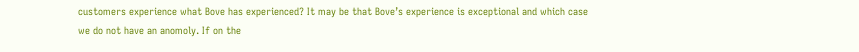customers experience what Bove has experienced? It may be that Bove’s experience is exceptional and which case we do not have an anomoly. If on the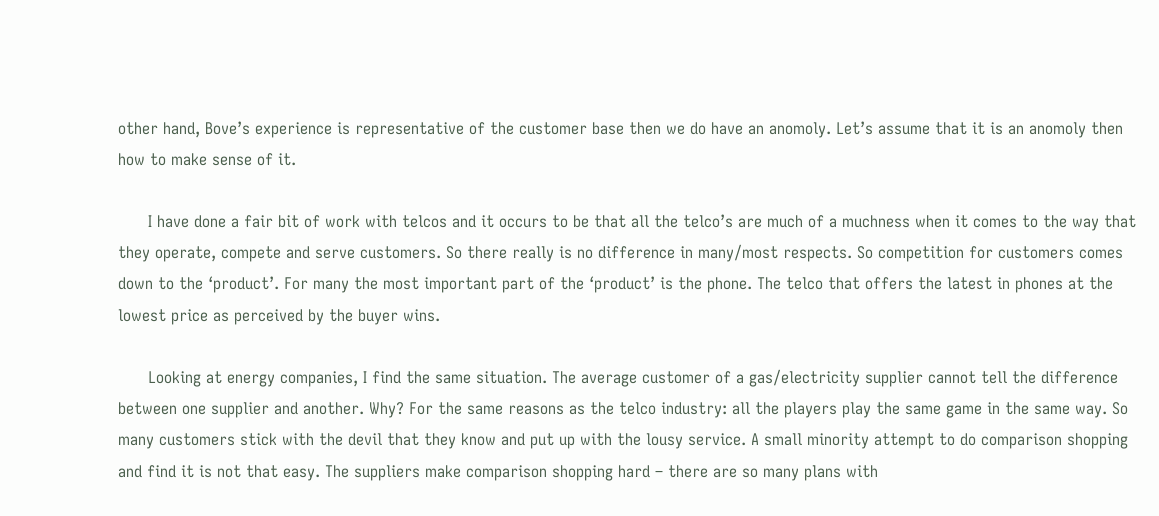other hand, Bove’s experience is representative of the customer base then we do have an anomoly. Let’s assume that it is an anomoly then how to make sense of it.

      I have done a fair bit of work with telcos and it occurs to be that all the telco’s are much of a muchness when it comes to the way that they operate, compete and serve customers. So there really is no difference in many/most respects. So competition for customers comes down to the ‘product’. For many the most important part of the ‘product’ is the phone. The telco that offers the latest in phones at the lowest price as perceived by the buyer wins.

      Looking at energy companies, I find the same situation. The average customer of a gas/electricity supplier cannot tell the difference between one supplier and another. Why? For the same reasons as the telco industry: all the players play the same game in the same way. So many customers stick with the devil that they know and put up with the lousy service. A small minority attempt to do comparison shopping and find it is not that easy. The suppliers make comparison shopping hard – there are so many plans with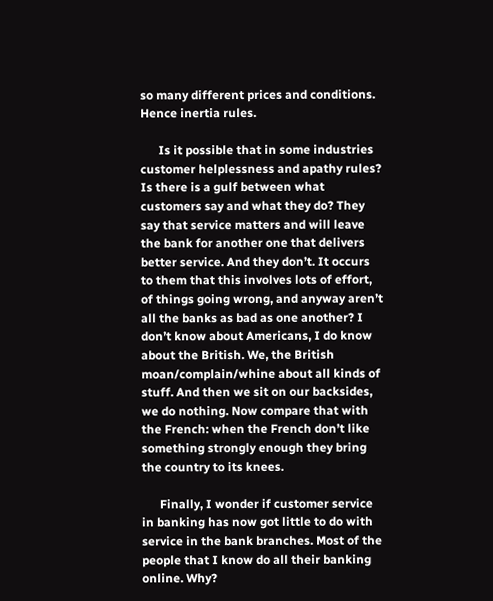so many different prices and conditions. Hence inertia rules.

      Is it possible that in some industries customer helplessness and apathy rules? Is there is a gulf between what customers say and what they do? They say that service matters and will leave the bank for another one that delivers better service. And they don’t. It occurs to them that this involves lots of effort, of things going wrong, and anyway aren’t all the banks as bad as one another? I don’t know about Americans, I do know about the British. We, the British moan/complain/whine about all kinds of stuff. And then we sit on our backsides, we do nothing. Now compare that with the French: when the French don’t like something strongly enough they bring the country to its knees.

      Finally, I wonder if customer service in banking has now got little to do with service in the bank branches. Most of the people that I know do all their banking online. Why?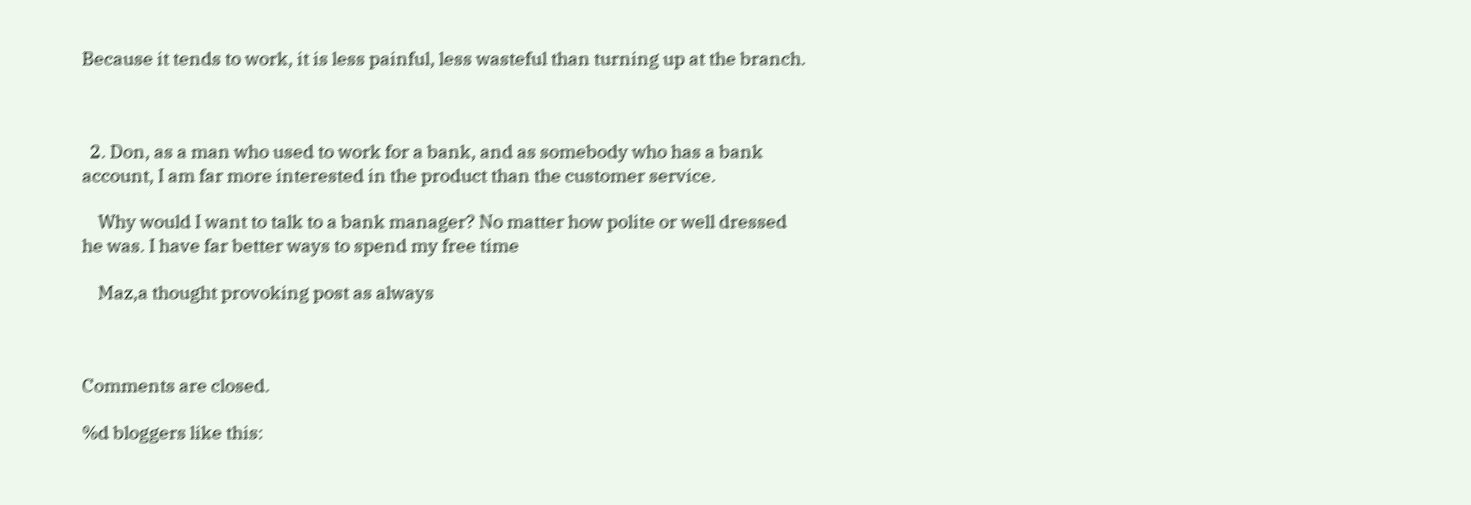Because it tends to work, it is less painful, less wasteful than turning up at the branch.



  2. Don, as a man who used to work for a bank, and as somebody who has a bank account, I am far more interested in the product than the customer service.

    Why would I want to talk to a bank manager? No matter how polite or well dressed he was. I have far better ways to spend my free time

    Maz,a thought provoking post as always



Comments are closed.

%d bloggers like this: